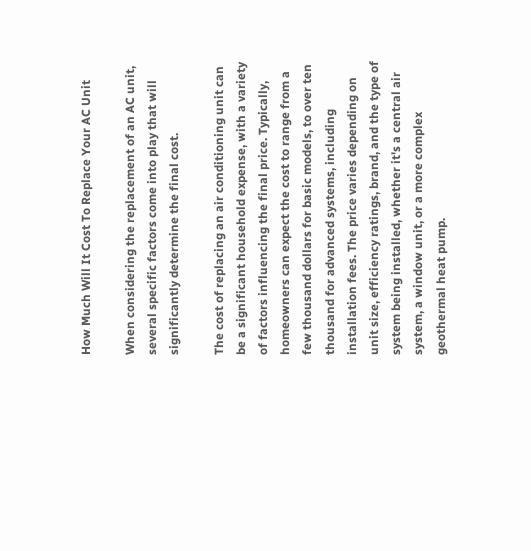How Much Will It Cost To Replace Your AC Unit

When considering the replacement of an AC unit, several specific factors come into play that will significantly determine the final cost.

The cost of replacing an air conditioning unit can be a significant household expense, with a variety of factors influencing the final price. Typically, homeowners can expect the cost to range from a few thousand dollars for basic models, to over ten thousand for advanced systems, including installation fees. The price varies depending on unit size, efficiency ratings, brand, and the type of system being installed, whether it's a central air system, a window unit, or a more complex geothermal heat pump.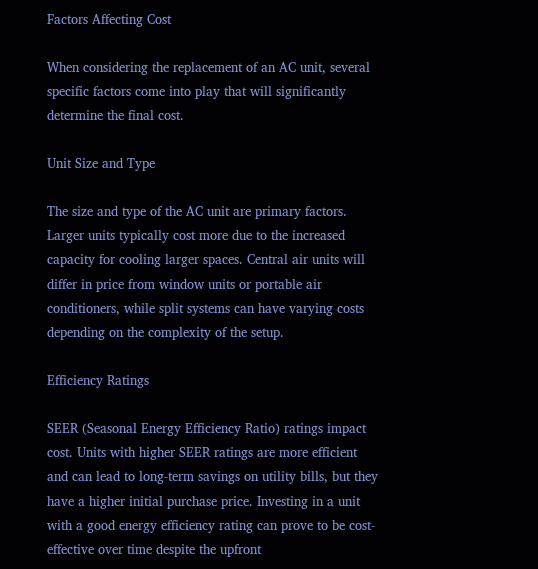Factors Affecting Cost

When considering the replacement of an AC unit, several specific factors come into play that will significantly determine the final cost.

Unit Size and Type

The size and type of the AC unit are primary factors. Larger units typically cost more due to the increased capacity for cooling larger spaces. Central air units will differ in price from window units or portable air conditioners, while split systems can have varying costs depending on the complexity of the setup.

Efficiency Ratings

SEER (Seasonal Energy Efficiency Ratio) ratings impact cost. Units with higher SEER ratings are more efficient and can lead to long-term savings on utility bills, but they have a higher initial purchase price. Investing in a unit with a good energy efficiency rating can prove to be cost-effective over time despite the upfront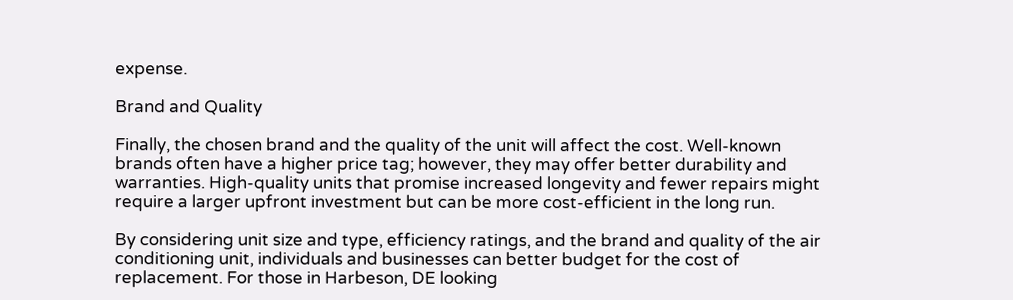expense.

Brand and Quality

Finally, the chosen brand and the quality of the unit will affect the cost. Well-known brands often have a higher price tag; however, they may offer better durability and warranties. High-quality units that promise increased longevity and fewer repairs might require a larger upfront investment but can be more cost-efficient in the long run.

By considering unit size and type, efficiency ratings, and the brand and quality of the air conditioning unit, individuals and businesses can better budget for the cost of replacement. For those in Harbeson, DE looking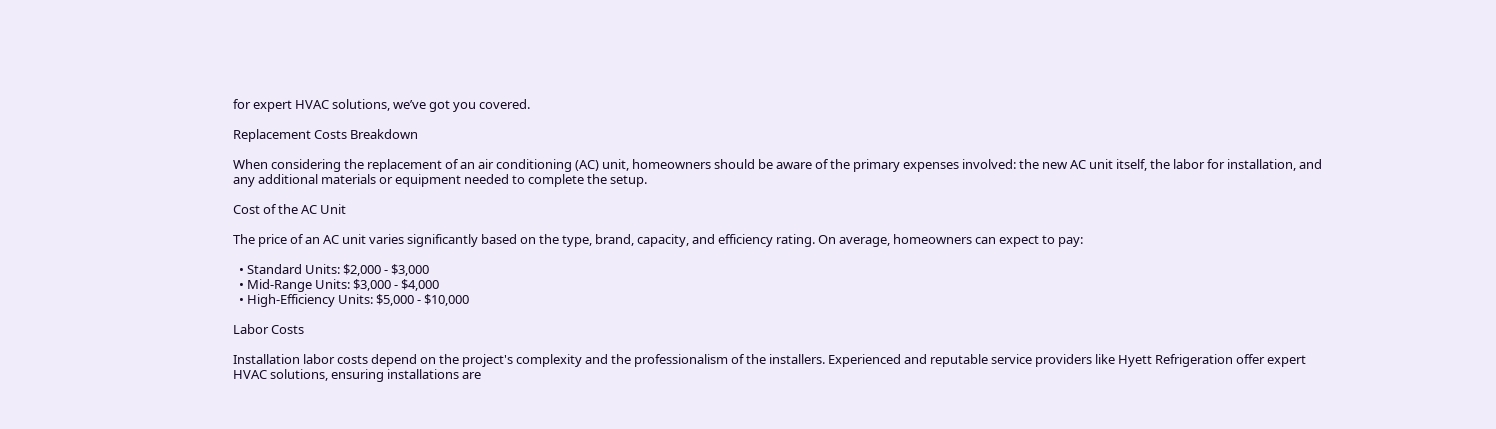for expert HVAC solutions, we’ve got you covered.

Replacement Costs Breakdown

When considering the replacement of an air conditioning (AC) unit, homeowners should be aware of the primary expenses involved: the new AC unit itself, the labor for installation, and any additional materials or equipment needed to complete the setup.

Cost of the AC Unit

The price of an AC unit varies significantly based on the type, brand, capacity, and efficiency rating. On average, homeowners can expect to pay:

  • Standard Units: $2,000 - $3,000
  • Mid-Range Units: $3,000 - $4,000
  • High-Efficiency Units: $5,000 - $10,000

Labor Costs

Installation labor costs depend on the project's complexity and the professionalism of the installers. Experienced and reputable service providers like Hyett Refrigeration offer expert HVAC solutions, ensuring installations are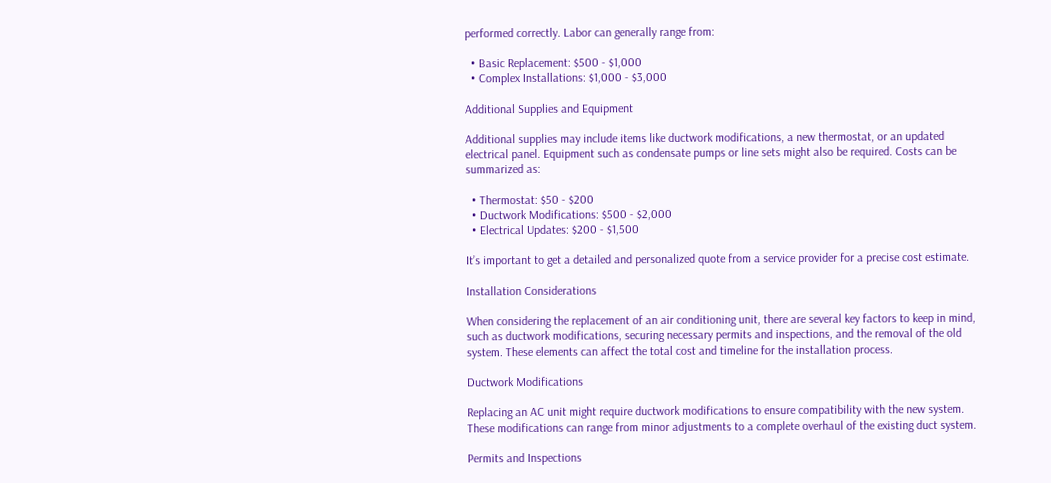performed correctly. Labor can generally range from:

  • Basic Replacement: $500 - $1,000
  • Complex Installations: $1,000 - $3,000

Additional Supplies and Equipment

Additional supplies may include items like ductwork modifications, a new thermostat, or an updated electrical panel. Equipment such as condensate pumps or line sets might also be required. Costs can be summarized as:

  • Thermostat: $50 - $200
  • Ductwork Modifications: $500 - $2,000
  • Electrical Updates: $200 - $1,500

It’s important to get a detailed and personalized quote from a service provider for a precise cost estimate.

Installation Considerations

When considering the replacement of an air conditioning unit, there are several key factors to keep in mind, such as ductwork modifications, securing necessary permits and inspections, and the removal of the old system. These elements can affect the total cost and timeline for the installation process.

Ductwork Modifications

Replacing an AC unit might require ductwork modifications to ensure compatibility with the new system. These modifications can range from minor adjustments to a complete overhaul of the existing duct system.

Permits and Inspections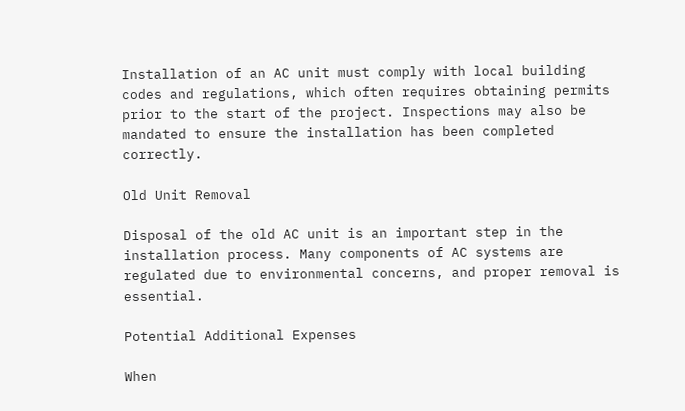Installation of an AC unit must comply with local building codes and regulations, which often requires obtaining permits prior to the start of the project. Inspections may also be mandated to ensure the installation has been completed correctly.

Old Unit Removal

Disposal of the old AC unit is an important step in the installation process. Many components of AC systems are regulated due to environmental concerns, and proper removal is essential.

Potential Additional Expenses

When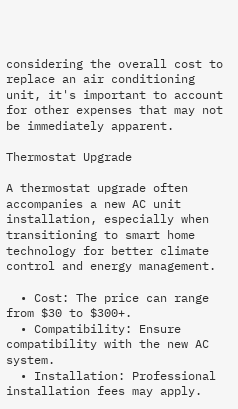considering the overall cost to replace an air conditioning unit, it's important to account for other expenses that may not be immediately apparent.

Thermostat Upgrade

A thermostat upgrade often accompanies a new AC unit installation, especially when transitioning to smart home technology for better climate control and energy management.

  • Cost: The price can range from $30 to $300+.
  • Compatibility: Ensure compatibility with the new AC system.
  • Installation: Professional installation fees may apply.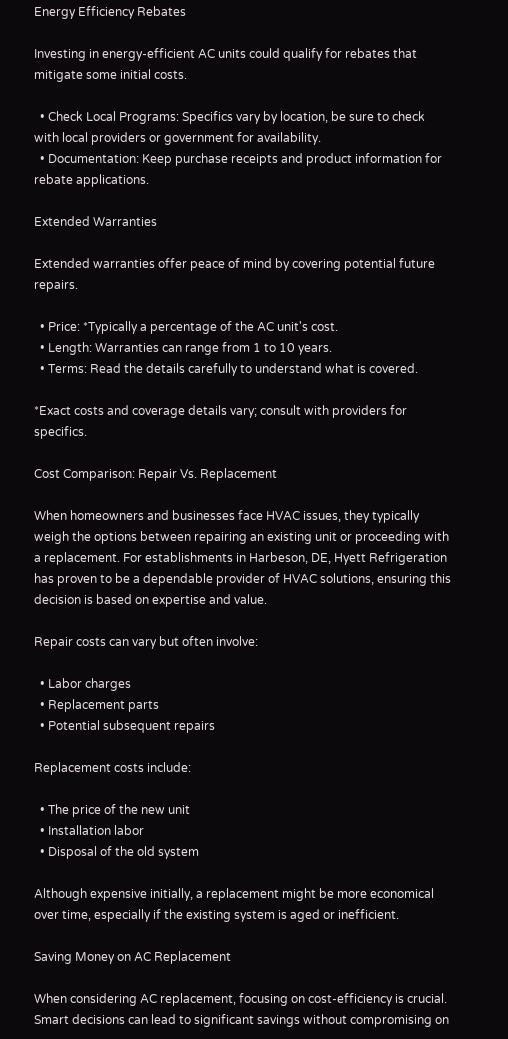Energy Efficiency Rebates

Investing in energy-efficient AC units could qualify for rebates that mitigate some initial costs.

  • Check Local Programs: Specifics vary by location, be sure to check with local providers or government for availability.
  • Documentation: Keep purchase receipts and product information for rebate applications.

Extended Warranties

Extended warranties offer peace of mind by covering potential future repairs.

  • Price: *Typically a percentage of the AC unit's cost.
  • Length: Warranties can range from 1 to 10 years.
  • Terms: Read the details carefully to understand what is covered.

*Exact costs and coverage details vary; consult with providers for specifics.

Cost Comparison: Repair Vs. Replacement

When homeowners and businesses face HVAC issues, they typically weigh the options between repairing an existing unit or proceeding with a replacement. For establishments in Harbeson, DE, Hyett Refrigeration has proven to be a dependable provider of HVAC solutions, ensuring this decision is based on expertise and value.

Repair costs can vary but often involve:

  • Labor charges
  • Replacement parts
  • Potential subsequent repairs

Replacement costs include:

  • The price of the new unit
  • Installation labor
  • Disposal of the old system

Although expensive initially, a replacement might be more economical over time, especially if the existing system is aged or inefficient.

Saving Money on AC Replacement

When considering AC replacement, focusing on cost-efficiency is crucial. Smart decisions can lead to significant savings without compromising on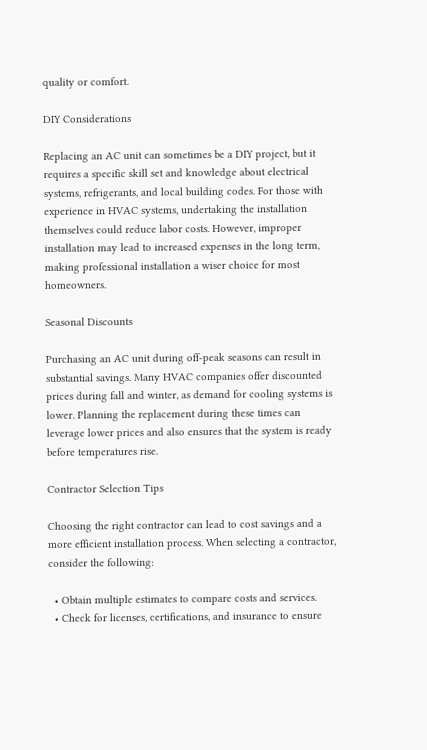quality or comfort.

DIY Considerations

Replacing an AC unit can sometimes be a DIY project, but it requires a specific skill set and knowledge about electrical systems, refrigerants, and local building codes. For those with experience in HVAC systems, undertaking the installation themselves could reduce labor costs. However, improper installation may lead to increased expenses in the long term, making professional installation a wiser choice for most homeowners.

Seasonal Discounts

Purchasing an AC unit during off-peak seasons can result in substantial savings. Many HVAC companies offer discounted prices during fall and winter, as demand for cooling systems is lower. Planning the replacement during these times can leverage lower prices and also ensures that the system is ready before temperatures rise.

Contractor Selection Tips

Choosing the right contractor can lead to cost savings and a more efficient installation process. When selecting a contractor, consider the following:

  • Obtain multiple estimates to compare costs and services.
  • Check for licenses, certifications, and insurance to ensure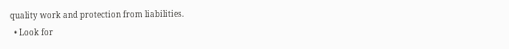quality work and protection from liabilities.
  • Look for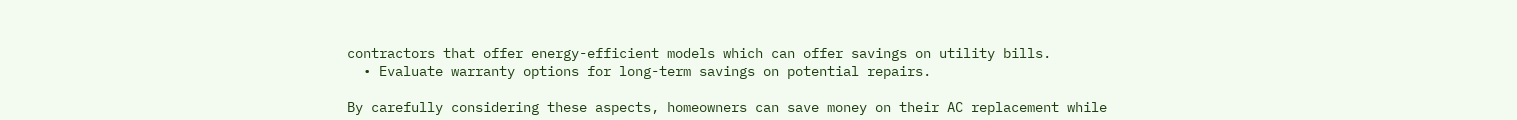contractors that offer energy-efficient models which can offer savings on utility bills.
  • Evaluate warranty options for long-term savings on potential repairs.

By carefully considering these aspects, homeowners can save money on their AC replacement while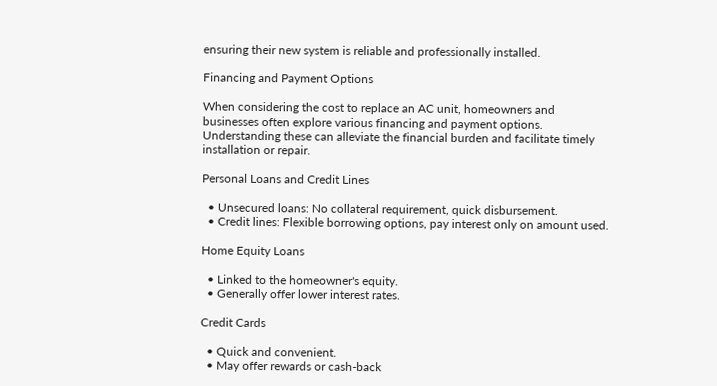ensuring their new system is reliable and professionally installed.

Financing and Payment Options

When considering the cost to replace an AC unit, homeowners and businesses often explore various financing and payment options. Understanding these can alleviate the financial burden and facilitate timely installation or repair.

Personal Loans and Credit Lines

  • Unsecured loans: No collateral requirement, quick disbursement.
  • Credit lines: Flexible borrowing options, pay interest only on amount used.

Home Equity Loans

  • Linked to the homeowner's equity.
  • Generally offer lower interest rates.

Credit Cards

  • Quick and convenient.
  • May offer rewards or cash-back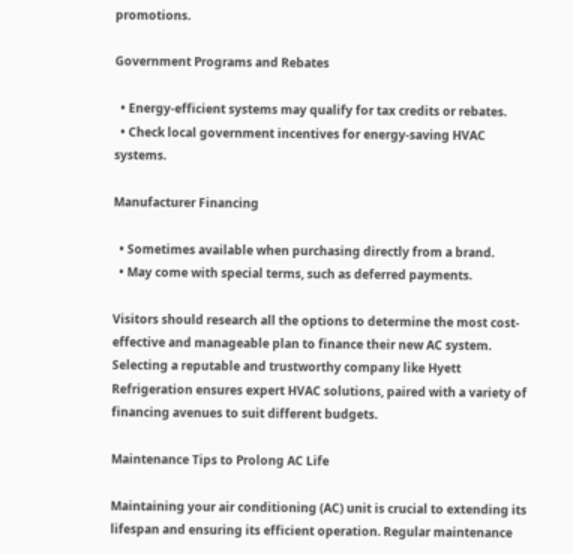promotions.

Government Programs and Rebates

  • Energy-efficient systems may qualify for tax credits or rebates.
  • Check local government incentives for energy-saving HVAC systems.

Manufacturer Financing

  • Sometimes available when purchasing directly from a brand.
  • May come with special terms, such as deferred payments.

Visitors should research all the options to determine the most cost-effective and manageable plan to finance their new AC system. Selecting a reputable and trustworthy company like Hyett Refrigeration ensures expert HVAC solutions, paired with a variety of financing avenues to suit different budgets.

Maintenance Tips to Prolong AC Life

Maintaining your air conditioning (AC) unit is crucial to extending its lifespan and ensuring its efficient operation. Regular maintenance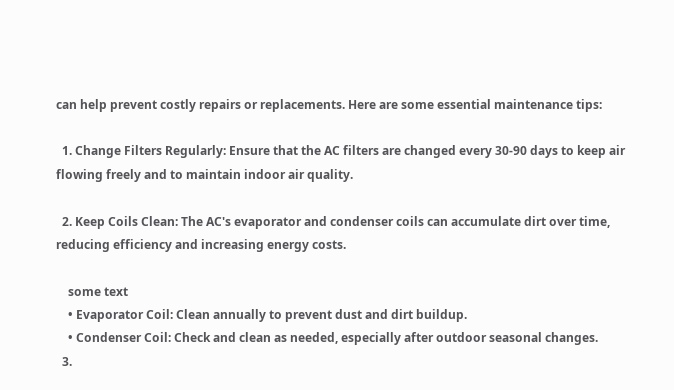can help prevent costly repairs or replacements. Here are some essential maintenance tips:

  1. Change Filters Regularly: Ensure that the AC filters are changed every 30-90 days to keep air flowing freely and to maintain indoor air quality.

  2. Keep Coils Clean: The AC's evaporator and condenser coils can accumulate dirt over time, reducing efficiency and increasing energy costs.

    some text
    • Evaporator Coil: Clean annually to prevent dust and dirt buildup.
    • Condenser Coil: Check and clean as needed, especially after outdoor seasonal changes.
  3.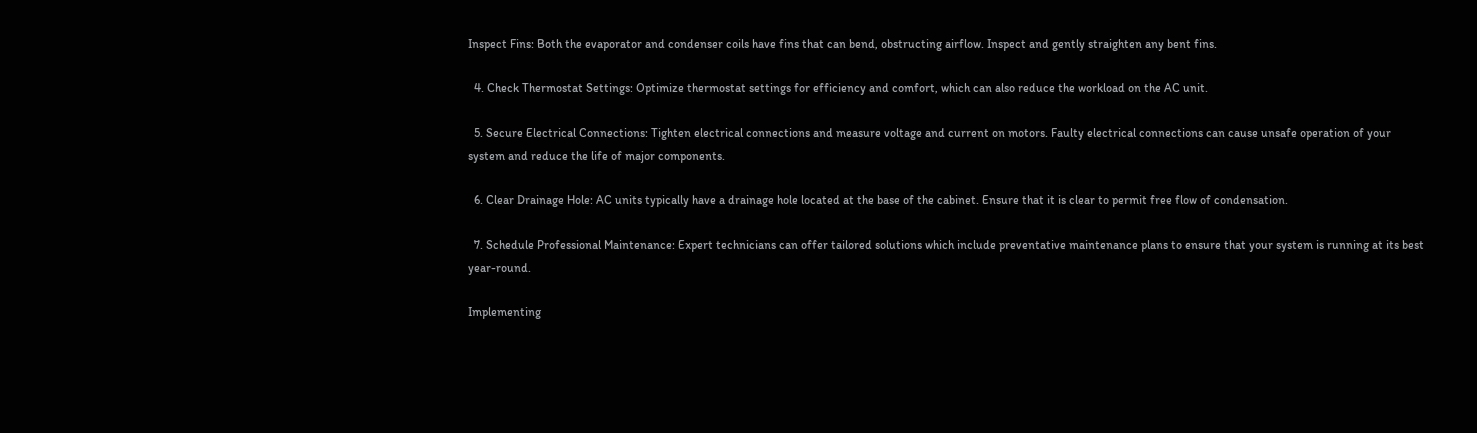Inspect Fins: Both the evaporator and condenser coils have fins that can bend, obstructing airflow. Inspect and gently straighten any bent fins.

  4. Check Thermostat Settings: Optimize thermostat settings for efficiency and comfort, which can also reduce the workload on the AC unit.

  5. Secure Electrical Connections: Tighten electrical connections and measure voltage and current on motors. Faulty electrical connections can cause unsafe operation of your system and reduce the life of major components.

  6. Clear Drainage Hole: AC units typically have a drainage hole located at the base of the cabinet. Ensure that it is clear to permit free flow of condensation.

  7. Schedule Professional Maintenance: Expert technicians can offer tailored solutions which include preventative maintenance plans to ensure that your system is running at its best year-round.

Implementing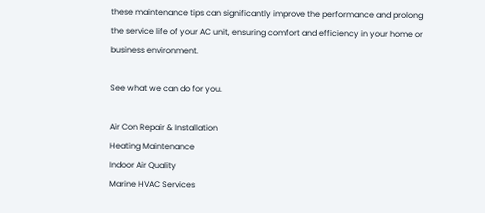these maintenance tips can significantly improve the performance and prolong the service life of your AC unit, ensuring comfort and efficiency in your home or business environment.

See what we can do for you.

Air Con Repair & Installation
Heating Maintenance
Indoor Air Quality
Marine HVAC Services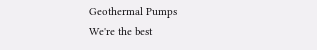Geothermal Pumps
We're the best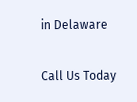in Delaware

Call Us Today